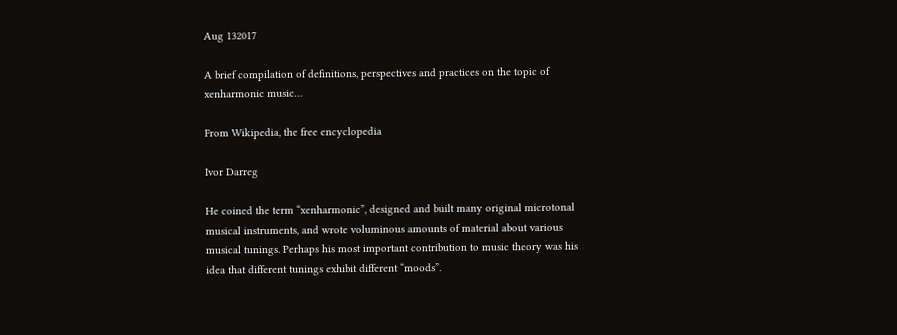Aug 132017

A brief compilation of definitions, perspectives and practices on the topic of xenharmonic music…

From Wikipedia, the free encyclopedia

Ivor Darreg

He coined the term “xenharmonic”, designed and built many original microtonal musical instruments, and wrote voluminous amounts of material about various musical tunings. Perhaps his most important contribution to music theory was his idea that different tunings exhibit different “moods”.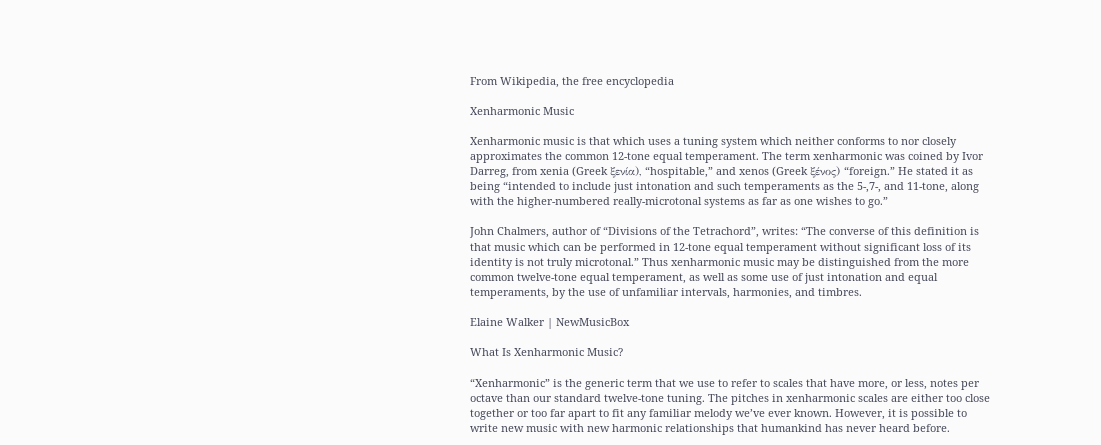From Wikipedia, the free encyclopedia

Xenharmonic Music

Xenharmonic music is that which uses a tuning system which neither conforms to nor closely approximates the common 12-tone equal temperament. The term xenharmonic was coined by Ivor Darreg, from xenia (Greek ξενία), “hospitable,” and xenos (Greek ξένος) “foreign.” He stated it as being “intended to include just intonation and such temperaments as the 5-,7-, and 11-tone, along with the higher-numbered really-microtonal systems as far as one wishes to go.”

John Chalmers, author of “Divisions of the Tetrachord”, writes: “The converse of this definition is that music which can be performed in 12-tone equal temperament without significant loss of its identity is not truly microtonal.” Thus xenharmonic music may be distinguished from the more common twelve-tone equal temperament, as well as some use of just intonation and equal temperaments, by the use of unfamiliar intervals, harmonies, and timbres.

Elaine Walker | NewMusicBox

What Is Xenharmonic Music?

“Xenharmonic” is the generic term that we use to refer to scales that have more, or less, notes per octave than our standard twelve-tone tuning. The pitches in xenharmonic scales are either too close together or too far apart to fit any familiar melody we’ve ever known. However, it is possible to write new music with new harmonic relationships that humankind has never heard before.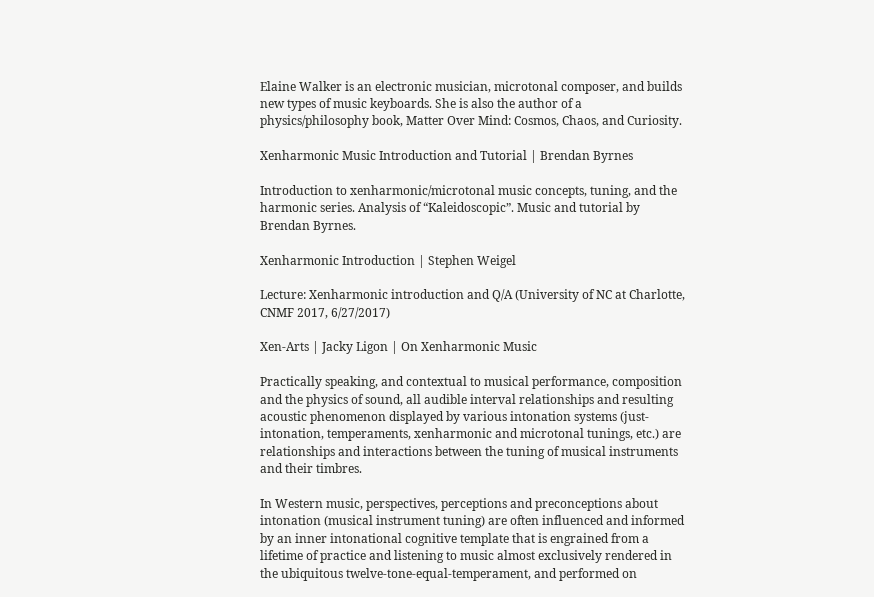Elaine Walker is an electronic musician, microtonal composer, and builds new types of music keyboards. She is also the author of a physics/philosophy book, Matter Over Mind: Cosmos, Chaos, and Curiosity.

Xenharmonic Music Introduction and Tutorial | Brendan Byrnes

Introduction to xenharmonic/microtonal music concepts, tuning, and the harmonic series. Analysis of “Kaleidoscopic”. Music and tutorial by Brendan Byrnes.

Xenharmonic Introduction | Stephen Weigel

Lecture: Xenharmonic introduction and Q/A (University of NC at Charlotte, CNMF 2017, 6/27/2017)

Xen-Arts | Jacky Ligon | On Xenharmonic Music

Practically speaking, and contextual to musical performance, composition and the physics of sound, all audible interval relationships and resulting acoustic phenomenon displayed by various intonation systems (just-intonation, temperaments, xenharmonic and microtonal tunings, etc.) are relationships and interactions between the tuning of musical instruments and their timbres.

In Western music, perspectives, perceptions and preconceptions about intonation (musical instrument tuning) are often influenced and informed by an inner intonational cognitive template that is engrained from a lifetime of practice and listening to music almost exclusively rendered in the ubiquitous twelve-tone-equal-temperament, and performed on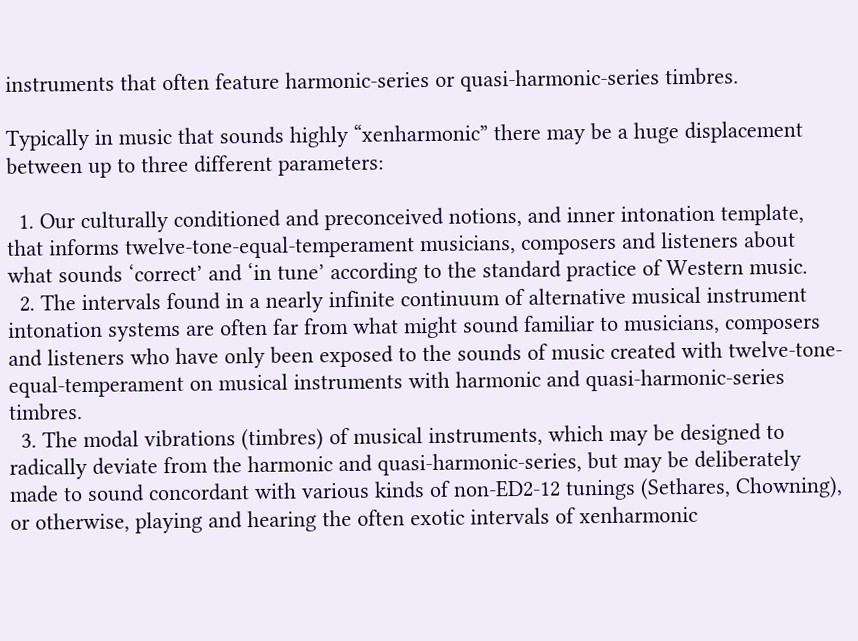instruments that often feature harmonic-series or quasi-harmonic-series timbres.

Typically in music that sounds highly “xenharmonic” there may be a huge displacement between up to three different parameters:

  1. Our culturally conditioned and preconceived notions, and inner intonation template, that informs twelve-tone-equal-temperament musicians, composers and listeners about what sounds ‘correct’ and ‘in tune’ according to the standard practice of Western music.
  2. The intervals found in a nearly infinite continuum of alternative musical instrument intonation systems are often far from what might sound familiar to musicians, composers and listeners who have only been exposed to the sounds of music created with twelve-tone-equal-temperament on musical instruments with harmonic and quasi-harmonic-series timbres.
  3. The modal vibrations (timbres) of musical instruments, which may be designed to radically deviate from the harmonic and quasi-harmonic-series, but may be deliberately made to sound concordant with various kinds of non-ED2-12 tunings (Sethares, Chowning), or otherwise, playing and hearing the often exotic intervals of xenharmonic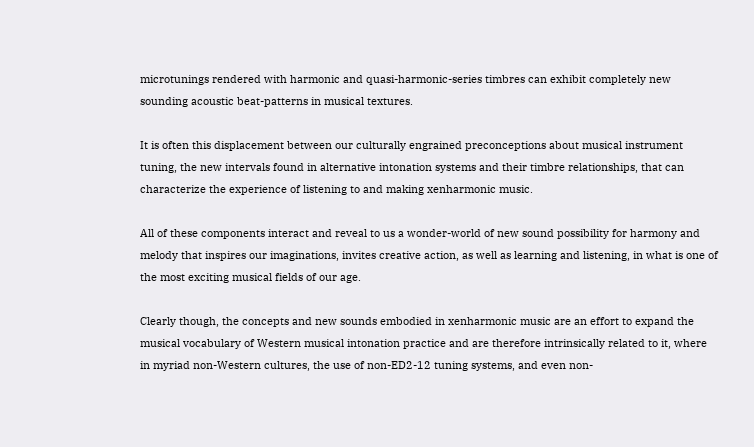microtunings rendered with harmonic and quasi-harmonic-series timbres can exhibit completely new sounding acoustic beat-patterns in musical textures.

It is often this displacement between our culturally engrained preconceptions about musical instrument tuning, the new intervals found in alternative intonation systems and their timbre relationships, that can characterize the experience of listening to and making xenharmonic music.

All of these components interact and reveal to us a wonder-world of new sound possibility for harmony and melody that inspires our imaginations, invites creative action, as well as learning and listening, in what is one of the most exciting musical fields of our age.

Clearly though, the concepts and new sounds embodied in xenharmonic music are an effort to expand the musical vocabulary of Western musical intonation practice and are therefore intrinsically related to it, where in myriad non-Western cultures, the use of non-ED2-12 tuning systems, and even non-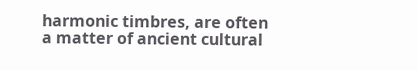harmonic timbres, are often a matter of ancient cultural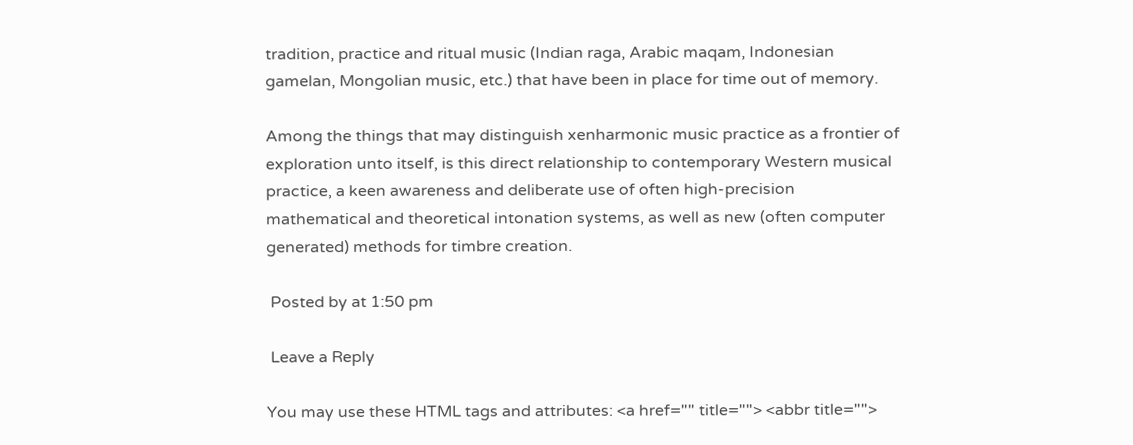tradition, practice and ritual music (Indian raga, Arabic maqam, Indonesian gamelan, Mongolian music, etc.) that have been in place for time out of memory.

Among the things that may distinguish xenharmonic music practice as a frontier of exploration unto itself, is this direct relationship to contemporary Western musical practice, a keen awareness and deliberate use of often high-precision mathematical and theoretical intonation systems, as well as new (often computer generated) methods for timbre creation.

 Posted by at 1:50 pm

 Leave a Reply

You may use these HTML tags and attributes: <a href="" title=""> <abbr title="">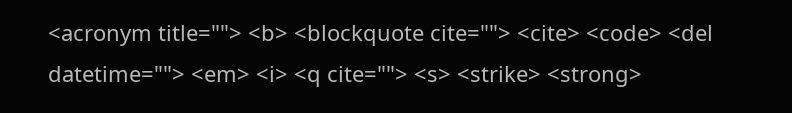<acronym title=""> <b> <blockquote cite=""> <cite> <code> <del datetime=""> <em> <i> <q cite=""> <s> <strike> <strong>